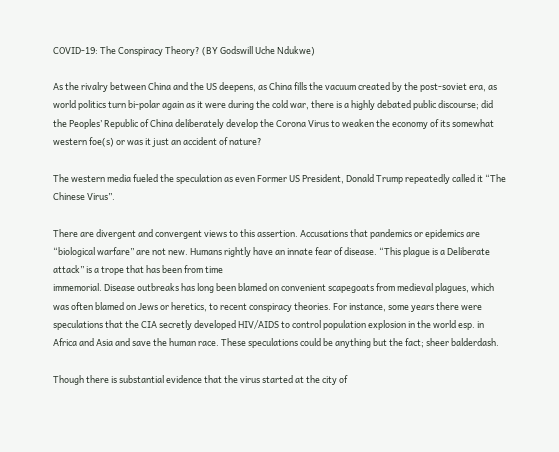COVID-19: The Conspiracy Theory? (BY Godswill Uche Ndukwe)

As the rivalry between China and the US deepens, as China fills the vacuum created by the post-soviet era, as world politics turn bi-polar again as it were during the cold war, there is a highly debated public discourse; did the Peoples’ Republic of China deliberately develop the Corona Virus to weaken the economy of its somewhat western foe(s) or was it just an accident of nature?

The western media fueled the speculation as even Former US President, Donald Trump repeatedly called it “The Chinese Virus”.

There are divergent and convergent views to this assertion. Accusations that pandemics or epidemics are “biological warfare” are not new. Humans rightly have an innate fear of disease. “This plague is a Deliberate attack” is a trope that has been from time
immemorial. Disease outbreaks has long been blamed on convenient scapegoats from medieval plagues, which was often blamed on Jews or heretics, to recent conspiracy theories. For instance, some years there were speculations that the CIA secretly developed HIV/AIDS to control population explosion in the world esp. in Africa and Asia and save the human race. These speculations could be anything but the fact; sheer balderdash.

Though there is substantial evidence that the virus started at the city of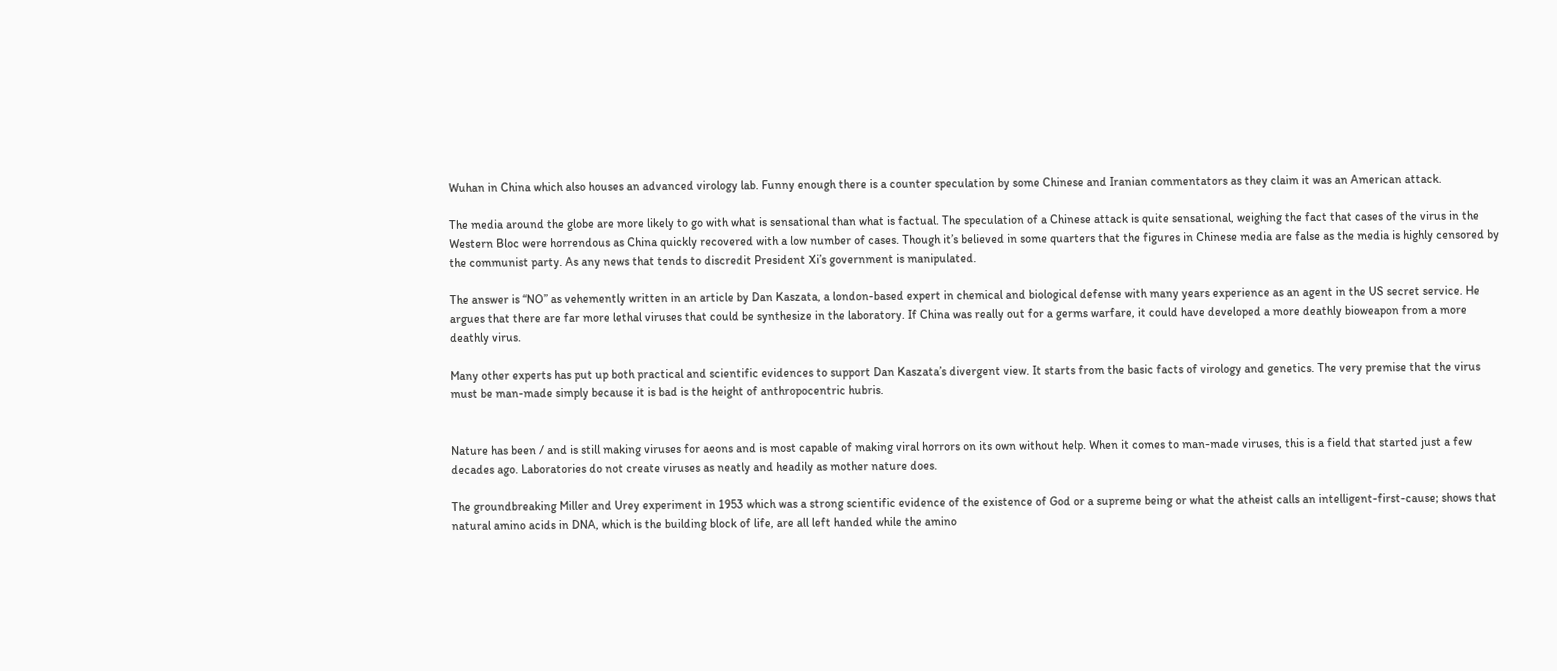Wuhan in China which also houses an advanced virology lab. Funny enough there is a counter speculation by some Chinese and Iranian commentators as they claim it was an American attack.

The media around the globe are more likely to go with what is sensational than what is factual. The speculation of a Chinese attack is quite sensational, weighing the fact that cases of the virus in the Western Bloc were horrendous as China quickly recovered with a low number of cases. Though it’s believed in some quarters that the figures in Chinese media are false as the media is highly censored by the communist party. As any news that tends to discredit President Xi’s government is manipulated.

The answer is “NO” as vehemently written in an article by Dan Kaszata, a london-based expert in chemical and biological defense with many years experience as an agent in the US secret service. He argues that there are far more lethal viruses that could be synthesize in the laboratory. If China was really out for a germs warfare, it could have developed a more deathly bioweapon from a more deathly virus.

Many other experts has put up both practical and scientific evidences to support Dan Kaszata’s divergent view. It starts from the basic facts of virology and genetics. The very premise that the virus must be man-made simply because it is bad is the height of anthropocentric hubris.


Nature has been / and is still making viruses for aeons and is most capable of making viral horrors on its own without help. When it comes to man-made viruses, this is a field that started just a few decades ago. Laboratories do not create viruses as neatly and headily as mother nature does.

The groundbreaking Miller and Urey experiment in 1953 which was a strong scientific evidence of the existence of God or a supreme being or what the atheist calls an intelligent-first-cause; shows that natural amino acids in DNA, which is the building block of life, are all left handed while the amino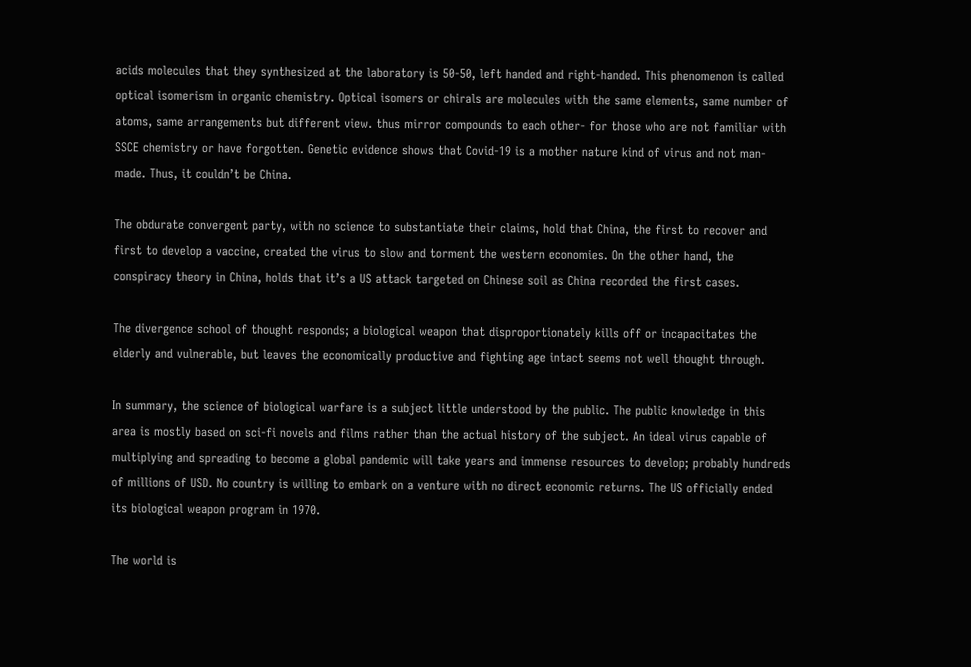acids molecules that they synthesized at the laboratory is 50-50, left handed and right-handed. This phenomenon is called optical isomerism in organic chemistry. Optical isomers or chirals are molecules with the same elements, same number of atoms, same arrangements but different view. thus mirror compounds to each other- for those who are not familiar with SSCE chemistry or have forgotten. Genetic evidence shows that Covid-19 is a mother nature kind of virus and not man-made. Thus, it couldn’t be China.

The obdurate convergent party, with no science to substantiate their claims, hold that China, the first to recover and first to develop a vaccine, created the virus to slow and torment the western economies. On the other hand, the conspiracy theory in China, holds that it’s a US attack targeted on Chinese soil as China recorded the first cases.

The divergence school of thought responds; a biological weapon that disproportionately kills off or incapacitates the elderly and vulnerable, but leaves the economically productive and fighting age intact seems not well thought through.

In summary, the science of biological warfare is a subject little understood by the public. The public knowledge in this area is mostly based on sci-fi novels and films rather than the actual history of the subject. An ideal virus capable of multiplying and spreading to become a global pandemic will take years and immense resources to develop; probably hundreds of millions of USD. No country is willing to embark on a venture with no direct economic returns. The US officially ended its biological weapon program in 1970.

The world is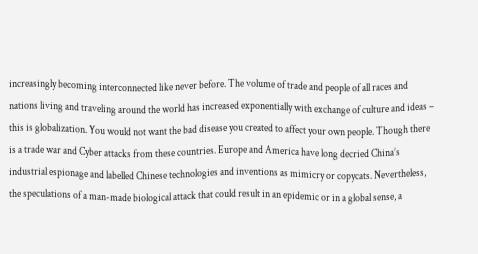increasingly becoming interconnected like never before. The volume of trade and people of all races and nations living and traveling around the world has increased exponentially with exchange of culture and ideas – this is globalization. You would not want the bad disease you created to affect your own people. Though there is a trade war and Cyber attacks from these countries. Europe and America have long decried China’s industrial espionage and labelled Chinese technologies and inventions as mimicry or copycats. Nevertheless, the speculations of a man-made biological attack that could result in an epidemic or in a global sense, a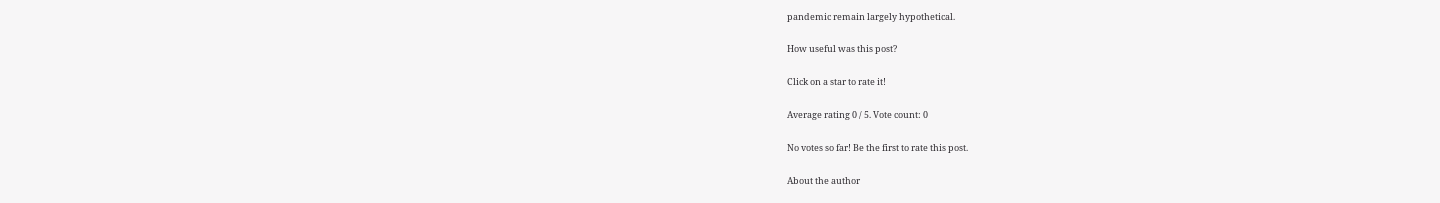pandemic remain largely hypothetical.

How useful was this post?

Click on a star to rate it!

Average rating 0 / 5. Vote count: 0

No votes so far! Be the first to rate this post.

About the author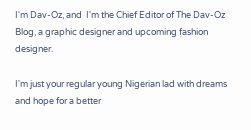I'm Dav-Oz, and  I'm the Chief Editor of The Dav-Oz Blog, a graphic designer and upcoming fashion designer.

I'm just your regular young Nigerian lad with dreams and hope for a better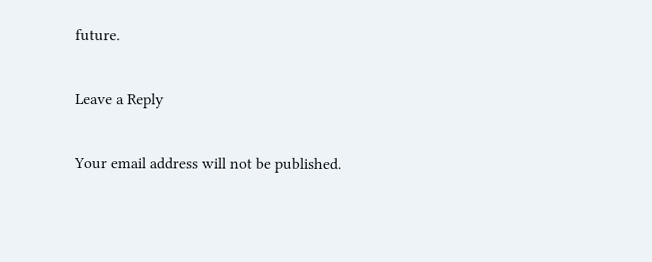future.

Leave a Reply

Your email address will not be published.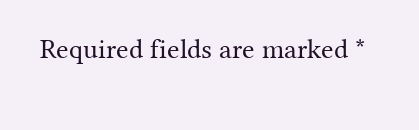Required fields are marked *